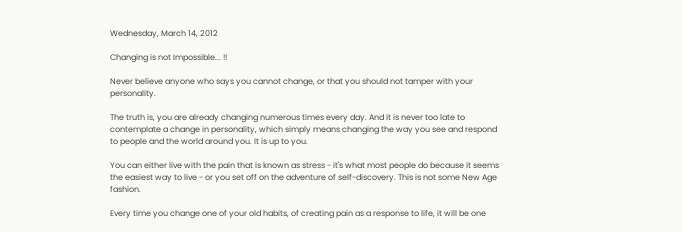Wednesday, March 14, 2012

Changing is not Impossible... !!

Never believe anyone who says you cannot change, or that you should not tamper with your personality.

The truth is, you are already changing numerous times every day. And it is never too late to contemplate a change in personality, which simply means changing the way you see and respond to people and the world around you. It is up to you.

You can either live with the pain that is known as stress - it's what most people do because it seems the easiest way to live - or you set off on the adventure of self-discovery. This is not some New Age fashion.

Every time you change one of your old habits, of creating pain as a response to life, it will be one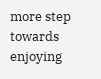more step towards enjoying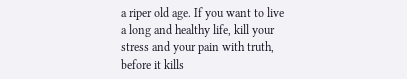a riper old age. If you want to live a long and healthy life, kill your stress and your pain with truth, before it kills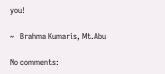you!

~   Brahma Kumaris, Mt.Abu

No comments: